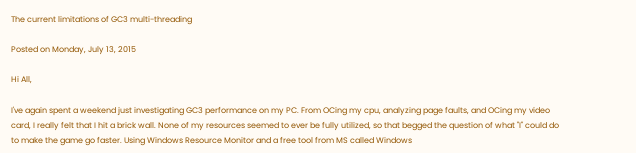The current limitations of GC3 multi-threading

Posted on Monday, July 13, 2015

Hi All,

I've again spent a weekend just investigating GC3 performance on my PC. From OCing my cpu, analyzing page faults, and OCing my video card, I really felt that I hit a brick wall. None of my resources seemed to ever be fully utilized, so that begged the question of what "I" could do to make the game go faster. Using Windows Resource Monitor and a free tool from MS called Windows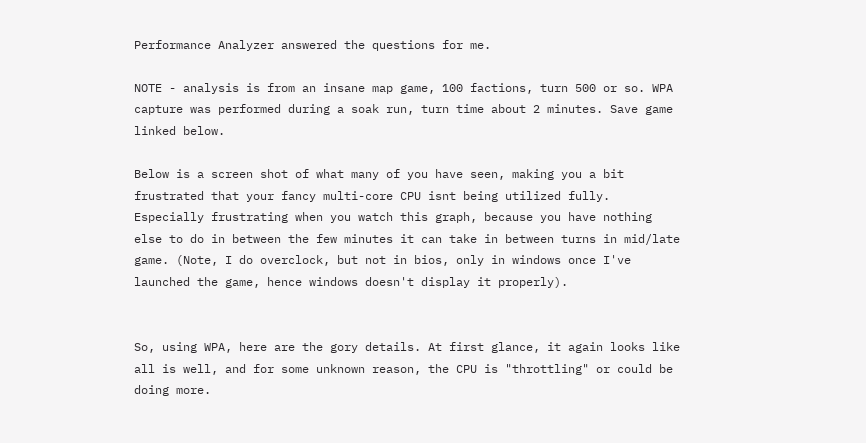Performance Analyzer answered the questions for me.

NOTE - analysis is from an insane map game, 100 factions, turn 500 or so. WPA capture was performed during a soak run, turn time about 2 minutes. Save game linked below.

Below is a screen shot of what many of you have seen, making you a bit frustrated that your fancy multi-core CPU isnt being utilized fully. Especially frustrating when you watch this graph, because you have nothing else to do in between the few minutes it can take in between turns in mid/late game. (Note, I do overclock, but not in bios, only in windows once I've launched the game, hence windows doesn't display it properly).


So, using WPA, here are the gory details. At first glance, it again looks like all is well, and for some unknown reason, the CPU is "throttling" or could be doing more.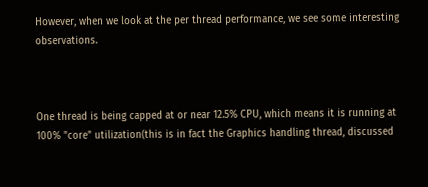However, when we look at the per thread performance, we see some interesting observations.



One thread is being capped at or near 12.5% CPU, which means it is running at 100% "core" utilization(this is in fact the Graphics handling thread, discussed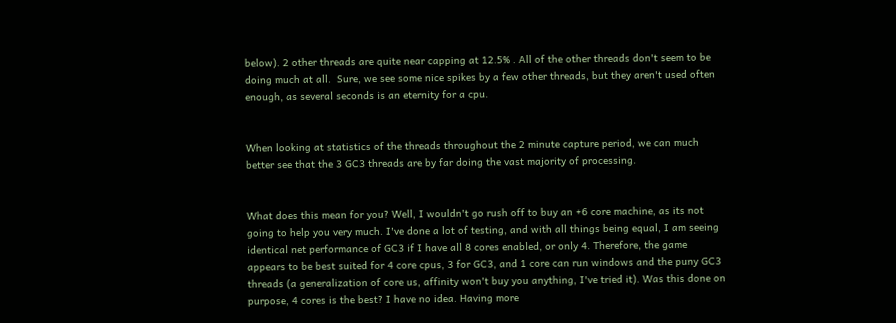below). 2 other threads are quite near capping at 12.5% . All of the other threads don't seem to be doing much at all.  Sure, we see some nice spikes by a few other threads, but they aren't used often enough, as several seconds is an eternity for a cpu.


When looking at statistics of the threads throughout the 2 minute capture period, we can much better see that the 3 GC3 threads are by far doing the vast majority of processing.


What does this mean for you? Well, I wouldn't go rush off to buy an +6 core machine, as its not going to help you very much. I've done a lot of testing, and with all things being equal, I am seeing identical net performance of GC3 if I have all 8 cores enabled, or only 4. Therefore, the game appears to be best suited for 4 core cpus, 3 for GC3, and 1 core can run windows and the puny GC3 threads (a generalization of core us, affinity won't buy you anything, I've tried it). Was this done on purpose, 4 cores is the best? I have no idea. Having more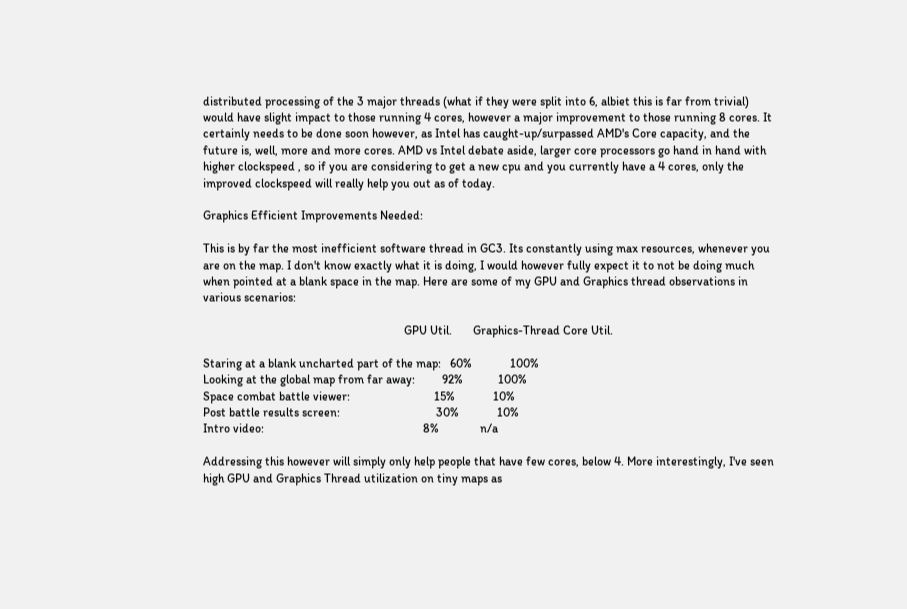distributed processing of the 3 major threads (what if they were split into 6, albiet this is far from trivial) would have slight impact to those running 4 cores, however a major improvement to those running 8 cores. It certainly needs to be done soon however, as Intel has caught-up/surpassed AMD's Core capacity, and the future is, well, more and more cores. AMD vs Intel debate aside, larger core processors go hand in hand with higher clockspeed , so if you are considering to get a new cpu and you currently have a 4 cores, only the improved clockspeed will really help you out as of today.

Graphics Efficient Improvements Needed:

This is by far the most inefficient software thread in GC3. Its constantly using max resources, whenever you are on the map. I don't know exactly what it is doing, I would however fully expect it to not be doing much when pointed at a blank space in the map. Here are some of my GPU and Graphics thread observations in various scenarios:

                                                                   GPU Util.       Graphics-Thread Core Util.

Staring at a blank uncharted part of the map:   60%             100%
Looking at the global map from far away:         92%            100%
Space combat battle viewer:                            15%             10%
Post battle results screen:                                30%             10%
Intro video:                                                     8%              n/a

Addressing this however will simply only help people that have few cores, below 4. More interestingly, I've seen high GPU and Graphics Thread utilization on tiny maps as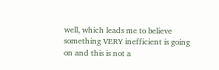well, which leads me to believe something VERY inefficient is going on and this is not a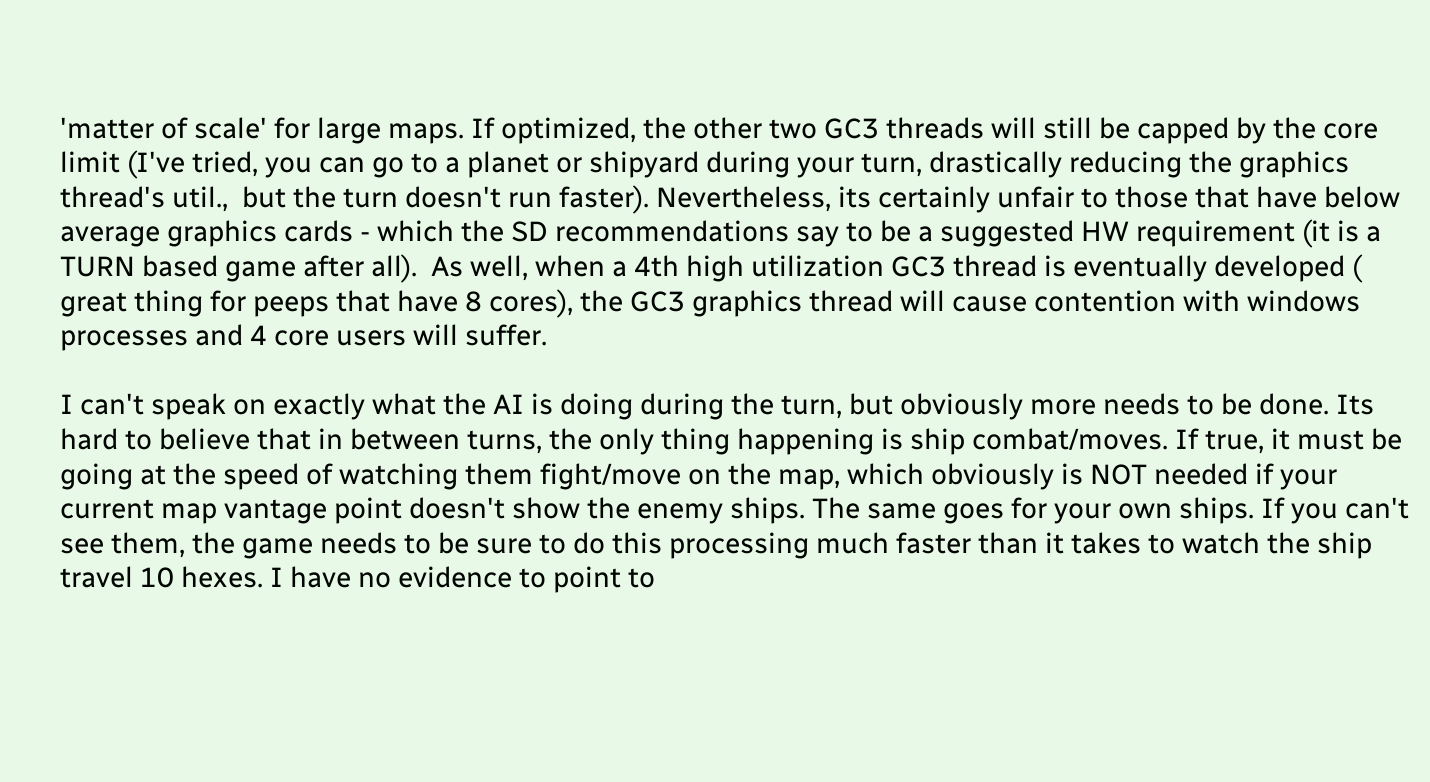'matter of scale' for large maps. If optimized, the other two GC3 threads will still be capped by the core limit (I've tried, you can go to a planet or shipyard during your turn, drastically reducing the graphics thread's util.,  but the turn doesn't run faster). Nevertheless, its certainly unfair to those that have below average graphics cards - which the SD recommendations say to be a suggested HW requirement (it is a TURN based game after all).  As well, when a 4th high utilization GC3 thread is eventually developed ( great thing for peeps that have 8 cores), the GC3 graphics thread will cause contention with windows processes and 4 core users will suffer.

I can't speak on exactly what the AI is doing during the turn, but obviously more needs to be done. Its hard to believe that in between turns, the only thing happening is ship combat/moves. If true, it must be going at the speed of watching them fight/move on the map, which obviously is NOT needed if your current map vantage point doesn't show the enemy ships. The same goes for your own ships. If you can't see them, the game needs to be sure to do this processing much faster than it takes to watch the ship travel 10 hexes. I have no evidence to point to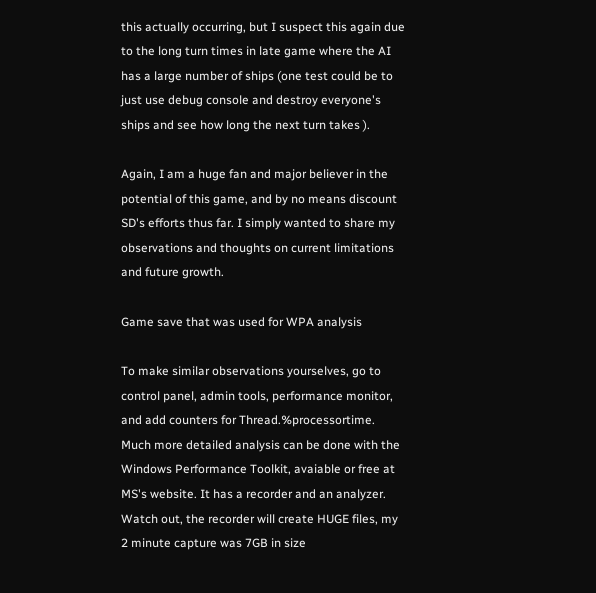this actually occurring, but I suspect this again due to the long turn times in late game where the AI has a large number of ships (one test could be to just use debug console and destroy everyone's ships and see how long the next turn takes ).

Again, I am a huge fan and major believer in the potential of this game, and by no means discount SD's efforts thus far. I simply wanted to share my observations and thoughts on current limitations and future growth.

Game save that was used for WPA analysis

To make similar observations yourselves, go to control panel, admin tools, performance monitor, and add counters for Thread.%processortime. Much more detailed analysis can be done with the Windows Performance Toolkit, avaiable or free at MS's website. It has a recorder and an analyzer. Watch out, the recorder will create HUGE files, my 2 minute capture was 7GB in size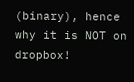(binary), hence why it is NOT on dropbox!